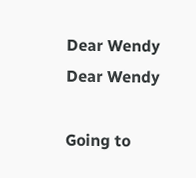Dear Wendy
Dear Wendy

Going to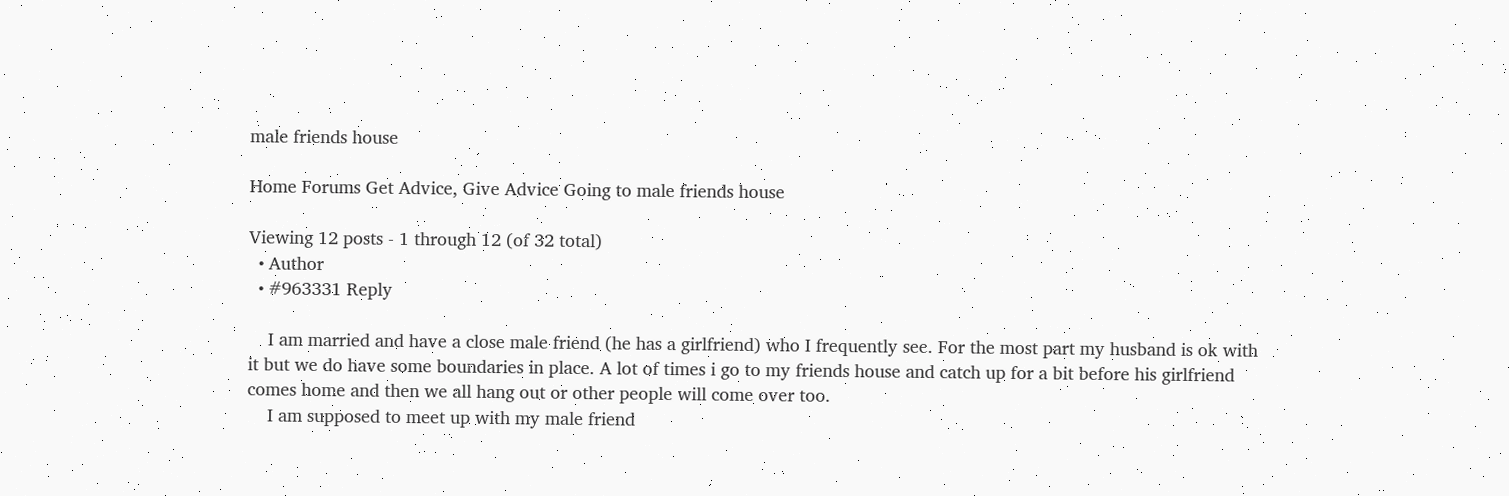male friends house

Home Forums Get Advice, Give Advice Going to male friends house

Viewing 12 posts - 1 through 12 (of 32 total)
  • Author
  • #963331 Reply

    I am married and have a close male friend (he has a girlfriend) who I frequently see. For the most part my husband is ok with it but we do have some boundaries in place. A lot of times i go to my friends house and catch up for a bit before his girlfriend comes home and then we all hang out or other people will come over too.
    I am supposed to meet up with my male friend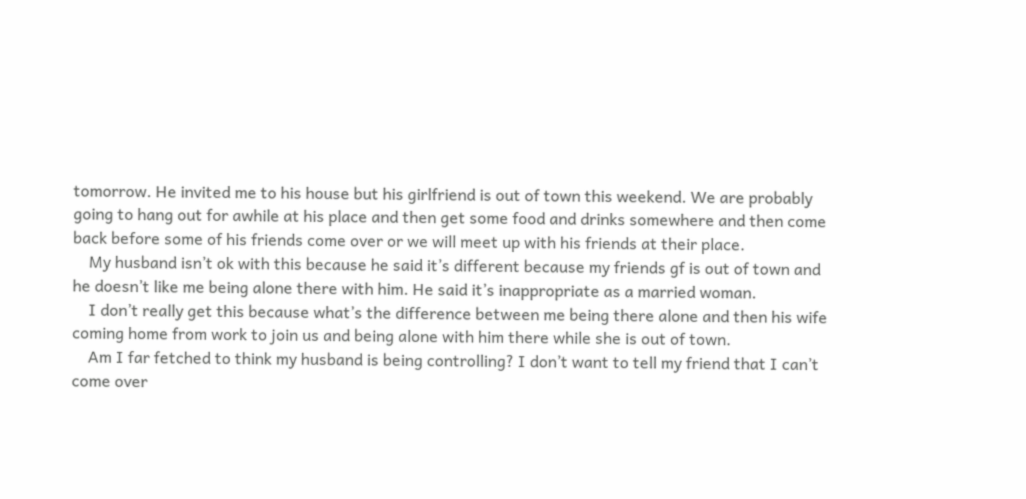tomorrow. He invited me to his house but his girlfriend is out of town this weekend. We are probably going to hang out for awhile at his place and then get some food and drinks somewhere and then come back before some of his friends come over or we will meet up with his friends at their place.
    My husband isn’t ok with this because he said it’s different because my friends gf is out of town and he doesn’t like me being alone there with him. He said it’s inappropriate as a married woman.
    I don’t really get this because what’s the difference between me being there alone and then his wife coming home from work to join us and being alone with him there while she is out of town.
    Am I far fetched to think my husband is being controlling? I don’t want to tell my friend that I can’t come over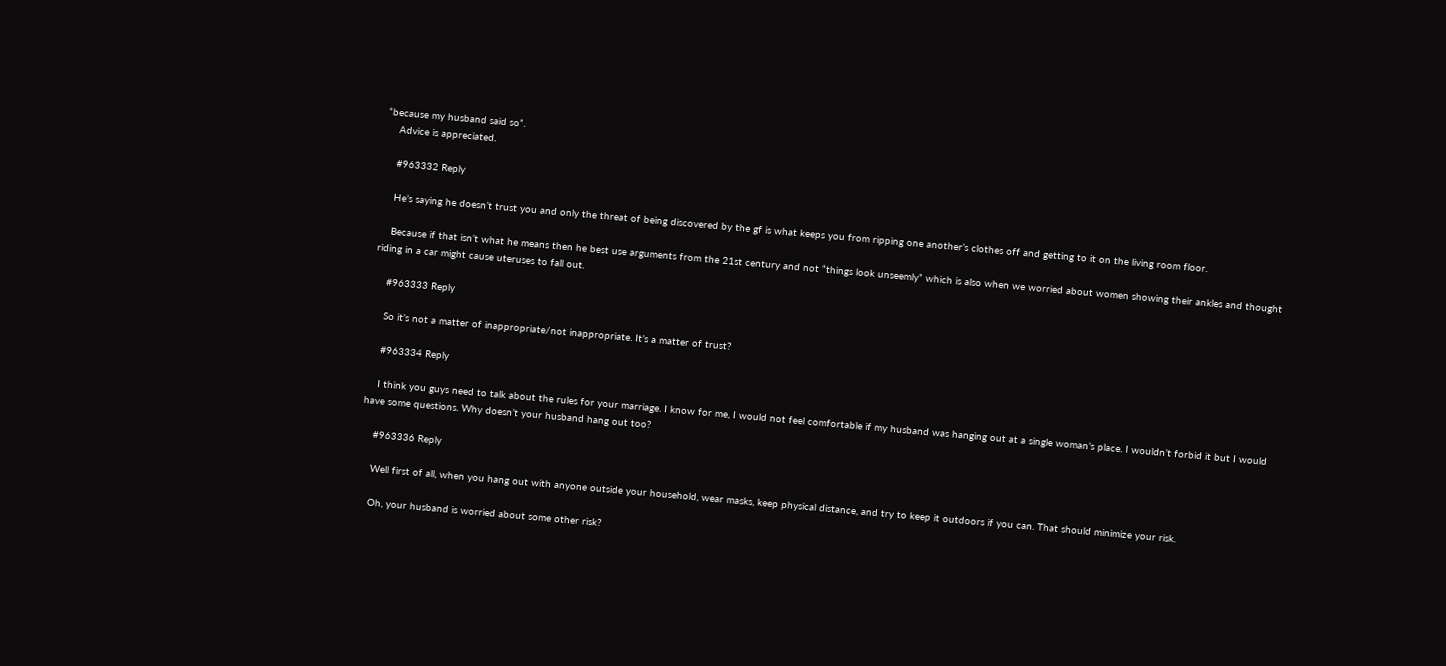“because my husband said so”.
    Advice is appreciated.

    #963332 Reply

    He’s saying he doesn’t trust you and only the threat of being discovered by the gf is what keeps you from ripping one another’s clothes off and getting to it on the living room floor.

    Because if that isn’t what he means then he best use arguments from the 21st century and not “things look unseemly” which is also when we worried about women showing their ankles and thought riding in a car might cause uteruses to fall out.

    #963333 Reply

    So it’s not a matter of inappropriate/not inappropriate. It’s a matter of trust?

    #963334 Reply

    I think you guys need to talk about the rules for your marriage. I know for me, I would not feel comfortable if my husband was hanging out at a single woman’s place. I wouldn’t forbid it but I would have some questions. Why doesn’t your husband hang out too?

    #963336 Reply

    Well first of all, when you hang out with anyone outside your household, wear masks, keep physical distance, and try to keep it outdoors if you can. That should minimize your risk.

    Oh, your husband is worried about some other risk?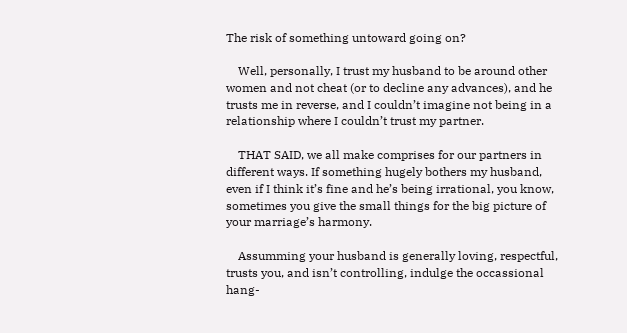The risk of something untoward going on?

    Well, personally, I trust my husband to be around other women and not cheat (or to decline any advances), and he trusts me in reverse, and I couldn’t imagine not being in a relationship where I couldn’t trust my partner.

    THAT SAID, we all make comprises for our partners in different ways. If something hugely bothers my husband, even if I think it’s fine and he’s being irrational, you know, sometimes you give the small things for the big picture of your marriage’s harmony.

    Assumming your husband is generally loving, respectful, trusts you, and isn’t controlling, indulge the occassional hang-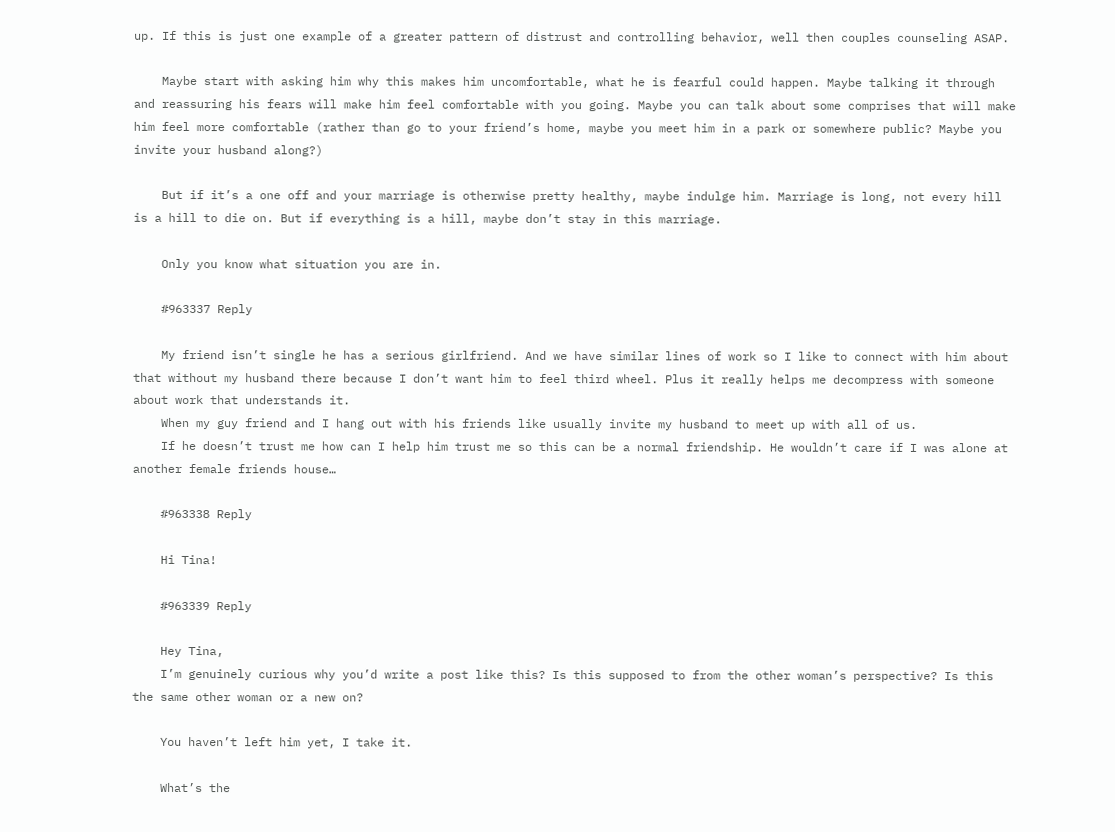up. If this is just one example of a greater pattern of distrust and controlling behavior, well then couples counseling ASAP.

    Maybe start with asking him why this makes him uncomfortable, what he is fearful could happen. Maybe talking it through and reassuring his fears will make him feel comfortable with you going. Maybe you can talk about some comprises that will make him feel more comfortable (rather than go to your friend’s home, maybe you meet him in a park or somewhere public? Maybe you invite your husband along?)

    But if it’s a one off and your marriage is otherwise pretty healthy, maybe indulge him. Marriage is long, not every hill is a hill to die on. But if everything is a hill, maybe don’t stay in this marriage.

    Only you know what situation you are in.

    #963337 Reply

    My friend isn’t single he has a serious girlfriend. And we have similar lines of work so I like to connect with him about that without my husband there because I don’t want him to feel third wheel. Plus it really helps me decompress with someone about work that understands it.
    When my guy friend and I hang out with his friends like usually invite my husband to meet up with all of us.
    If he doesn’t trust me how can I help him trust me so this can be a normal friendship. He wouldn’t care if I was alone at another female friends house…

    #963338 Reply

    Hi Tina!

    #963339 Reply

    Hey Tina,
    I’m genuinely curious why you’d write a post like this? Is this supposed to from the other woman’s perspective? Is this the same other woman or a new on?

    You haven’t left him yet, I take it.

    What’s the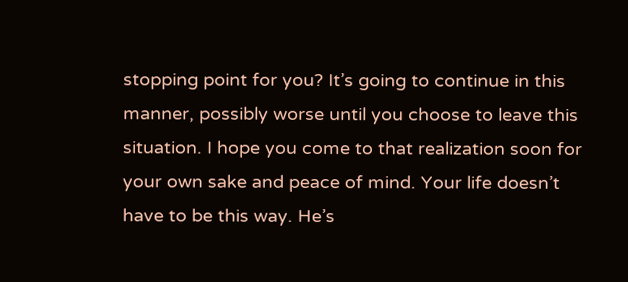stopping point for you? It’s going to continue in this manner, possibly worse until you choose to leave this situation. I hope you come to that realization soon for your own sake and peace of mind. Your life doesn’t have to be this way. He’s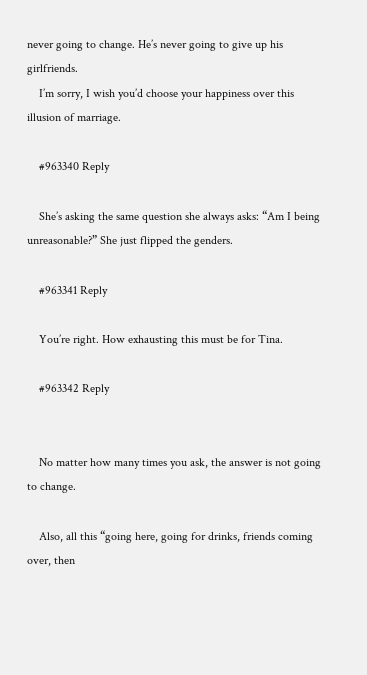never going to change. He’s never going to give up his girlfriends.
    I’m sorry, I wish you’d choose your happiness over this illusion of marriage.

    #963340 Reply

    She’s asking the same question she always asks: “Am I being unreasonable?” She just flipped the genders.

    #963341 Reply

    You’re right. How exhausting this must be for Tina.

    #963342 Reply


    No matter how many times you ask, the answer is not going to change.

    Also, all this “going here, going for drinks, friends coming over, then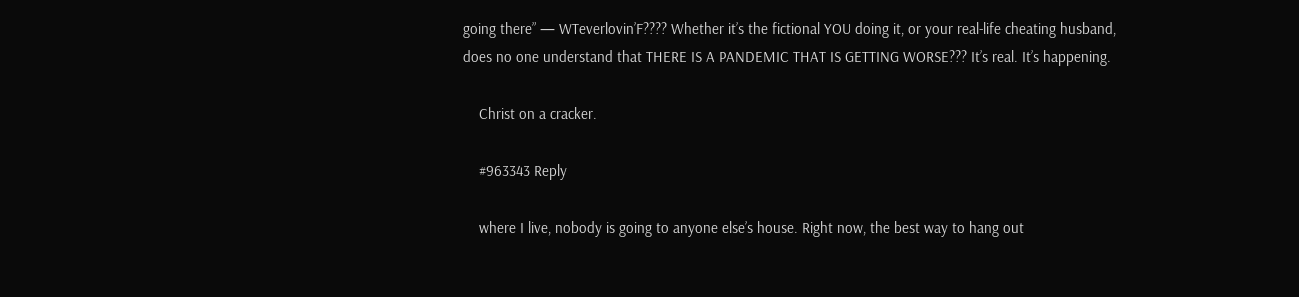going there” — WTeverlovin’F???? Whether it’s the fictional YOU doing it, or your real-life cheating husband, does no one understand that THERE IS A PANDEMIC THAT IS GETTING WORSE??? It’s real. It’s happening.

    Christ on a cracker.

    #963343 Reply

    where I live, nobody is going to anyone else’s house. Right now, the best way to hang out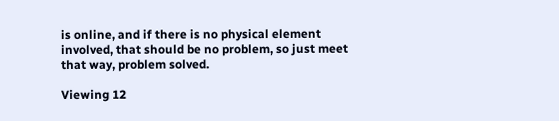is online, and if there is no physical element involved, that should be no problem, so just meet that way, problem solved.

Viewing 12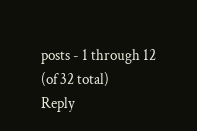posts - 1 through 12 (of 32 total)
Reply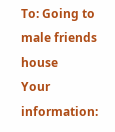To: Going to male friends house
Your information: